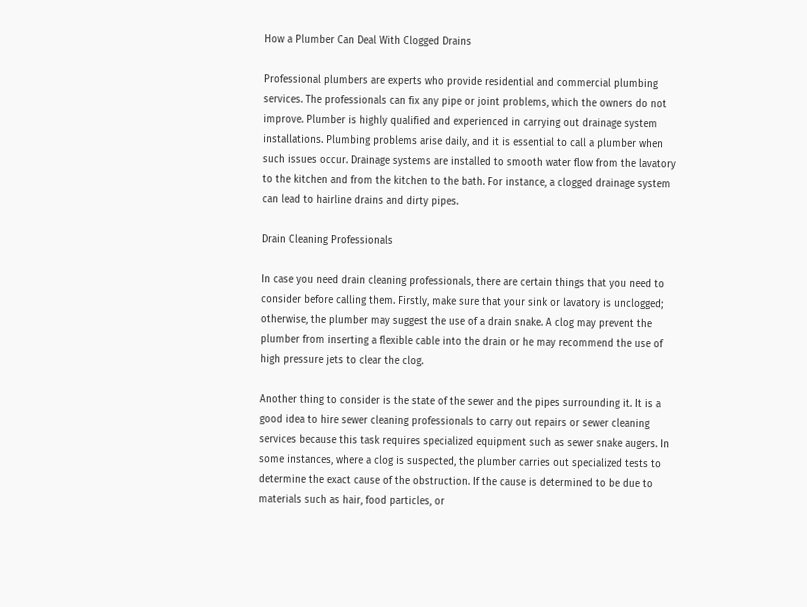How a Plumber Can Deal With Clogged Drains

Professional plumbers are experts who provide residential and commercial plumbing services. The professionals can fix any pipe or joint problems, which the owners do not improve. Plumber is highly qualified and experienced in carrying out drainage system installations. Plumbing problems arise daily, and it is essential to call a plumber when such issues occur. Drainage systems are installed to smooth water flow from the lavatory to the kitchen and from the kitchen to the bath. For instance, a clogged drainage system can lead to hairline drains and dirty pipes.

Drain Cleaning Professionals

In case you need drain cleaning professionals, there are certain things that you need to consider before calling them. Firstly, make sure that your sink or lavatory is unclogged; otherwise, the plumber may suggest the use of a drain snake. A clog may prevent the plumber from inserting a flexible cable into the drain or he may recommend the use of high pressure jets to clear the clog.

Another thing to consider is the state of the sewer and the pipes surrounding it. It is a good idea to hire sewer cleaning professionals to carry out repairs or sewer cleaning services because this task requires specialized equipment such as sewer snake augers. In some instances, where a clog is suspected, the plumber carries out specialized tests to determine the exact cause of the obstruction. If the cause is determined to be due to materials such as hair, food particles, or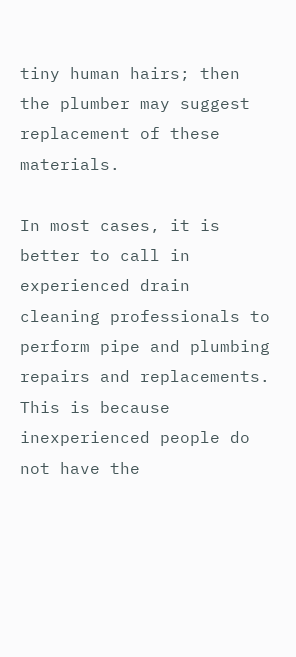tiny human hairs; then the plumber may suggest replacement of these materials.

In most cases, it is better to call in experienced drain cleaning professionals to perform pipe and plumbing repairs and replacements. This is because inexperienced people do not have the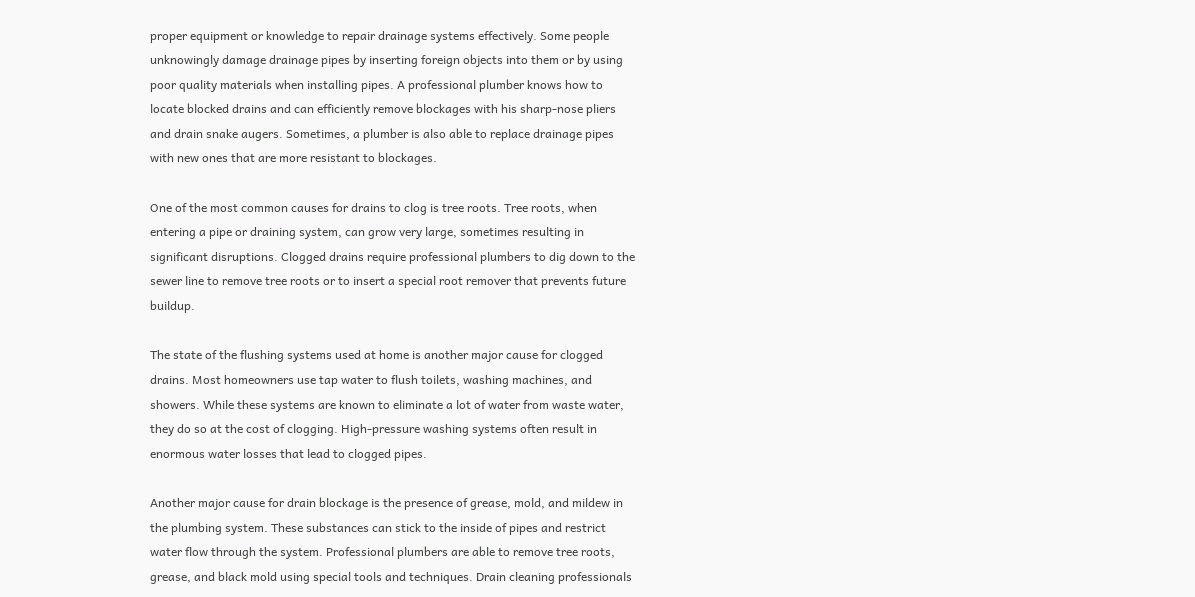proper equipment or knowledge to repair drainage systems effectively. Some people unknowingly damage drainage pipes by inserting foreign objects into them or by using poor quality materials when installing pipes. A professional plumber knows how to locate blocked drains and can efficiently remove blockages with his sharp-nose pliers and drain snake augers. Sometimes, a plumber is also able to replace drainage pipes with new ones that are more resistant to blockages.

One of the most common causes for drains to clog is tree roots. Tree roots, when entering a pipe or draining system, can grow very large, sometimes resulting in significant disruptions. Clogged drains require professional plumbers to dig down to the sewer line to remove tree roots or to insert a special root remover that prevents future buildup.

The state of the flushing systems used at home is another major cause for clogged drains. Most homeowners use tap water to flush toilets, washing machines, and showers. While these systems are known to eliminate a lot of water from waste water, they do so at the cost of clogging. High-pressure washing systems often result in enormous water losses that lead to clogged pipes.

Another major cause for drain blockage is the presence of grease, mold, and mildew in the plumbing system. These substances can stick to the inside of pipes and restrict water flow through the system. Professional plumbers are able to remove tree roots, grease, and black mold using special tools and techniques. Drain cleaning professionals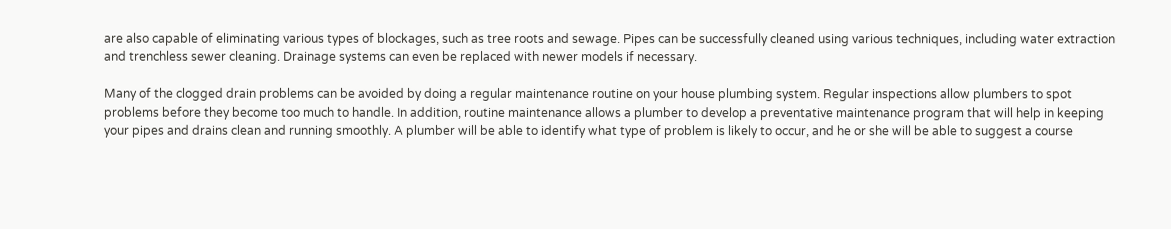are also capable of eliminating various types of blockages, such as tree roots and sewage. Pipes can be successfully cleaned using various techniques, including water extraction and trenchless sewer cleaning. Drainage systems can even be replaced with newer models if necessary.

Many of the clogged drain problems can be avoided by doing a regular maintenance routine on your house plumbing system. Regular inspections allow plumbers to spot problems before they become too much to handle. In addition, routine maintenance allows a plumber to develop a preventative maintenance program that will help in keeping your pipes and drains clean and running smoothly. A plumber will be able to identify what type of problem is likely to occur, and he or she will be able to suggest a course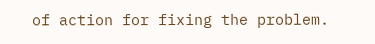of action for fixing the problem.